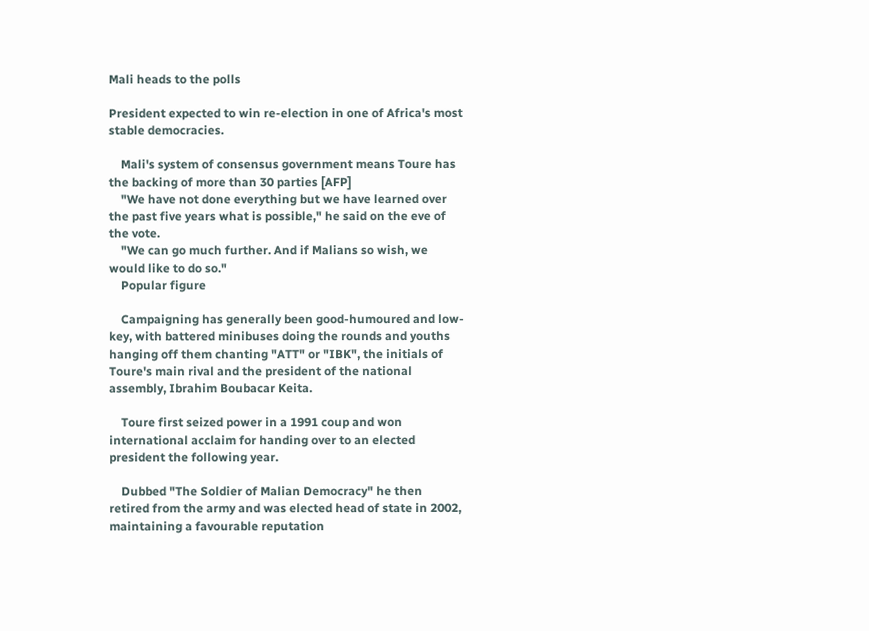Mali heads to the polls

President expected to win re-election in one of Africa's most stable democracies.

    Mali's system of consensus government means Toure has the backing of more than 30 parties [AFP]
    "We have not done everything but we have learned over the past five years what is possible," he said on the eve of the vote.
    "We can go much further. And if Malians so wish, we would like to do so."
    Popular figure

    Campaigning has generally been good-humoured and low-key, with battered minibuses doing the rounds and youths hanging off them chanting "ATT" or "IBK", the initials of Toure's main rival and the president of the national assembly, Ibrahim Boubacar Keita.

    Toure first seized power in a 1991 coup and won international acclaim for handing over to an elected president the following year.

    Dubbed "The Soldier of Malian Democracy" he then retired from the army and was elected head of state in 2002, maintaining a favourable reputation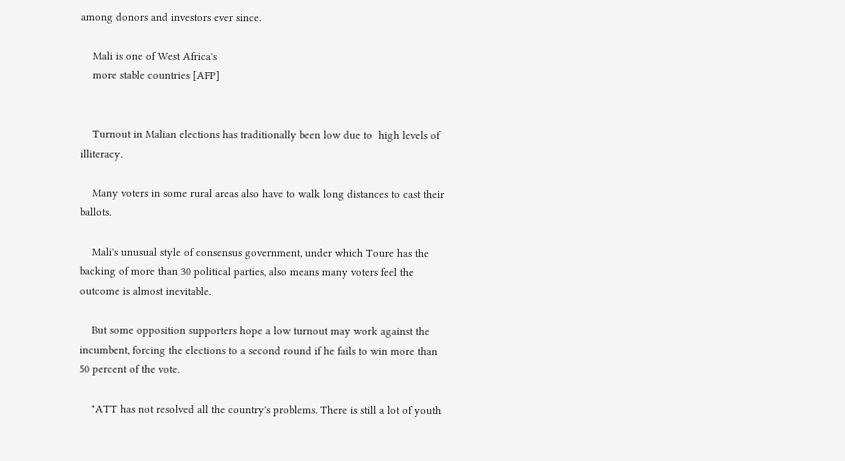among donors and investors ever since.

    Mali is one of West Africa's
    more stable countries [AFP]


    Turnout in Malian elections has traditionally been low due to  high levels of illiteracy.

    Many voters in some rural areas also have to walk long distances to cast their ballots.

    Mali's unusual style of consensus government, under which Toure has the backing of more than 30 political parties, also means many voters feel the outcome is almost inevitable.

    But some opposition supporters hope a low turnout may work against the incumbent, forcing the elections to a second round if he fails to win more than 50 percent of the vote.

    "ATT has not resolved all the country's problems. There is still a lot of youth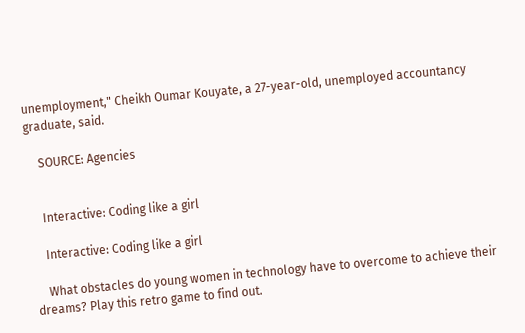unemployment," Cheikh Oumar Kouyate, a 27-year-old, unemployed accountancy graduate, said.

    SOURCE: Agencies


    Interactive: Coding like a girl

    Interactive: Coding like a girl

    What obstacles do young women in technology have to overcome to achieve their dreams? Play this retro game to find out.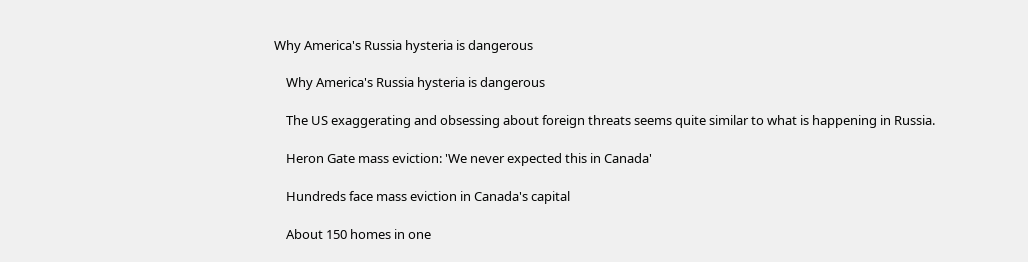Why America's Russia hysteria is dangerous

    Why America's Russia hysteria is dangerous

    The US exaggerating and obsessing about foreign threats seems quite similar to what is happening in Russia.

    Heron Gate mass eviction: 'We never expected this in Canada'

    Hundreds face mass eviction in Canada's capital

    About 150 homes in one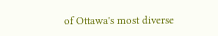of Ottawa's most diverse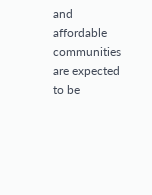and affordable communities are expected to be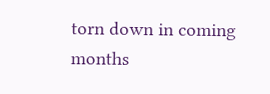torn down in coming months